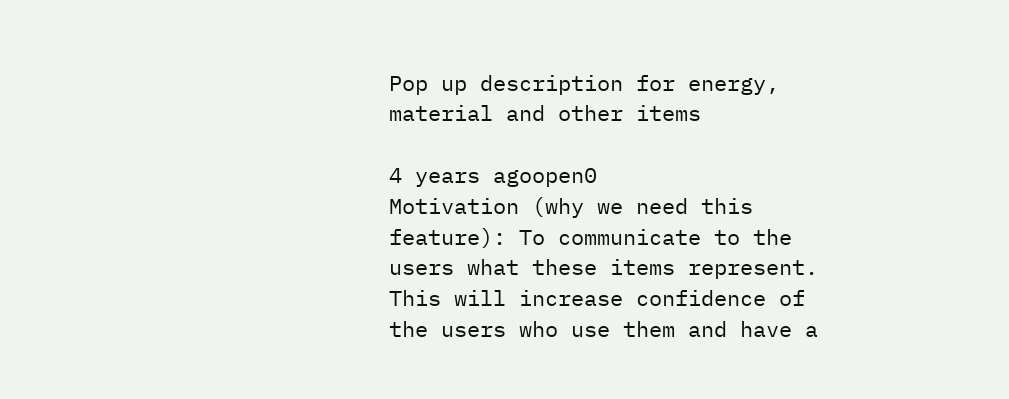Pop up description for energy, material and other items

4 years agoopen0
Motivation (why we need this feature): To communicate to the users what these items represent. This will increase confidence of the users who use them and have a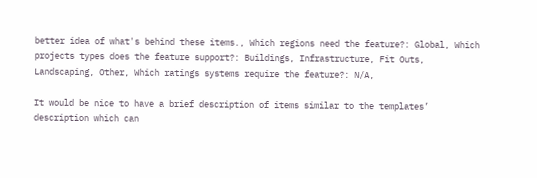better idea of what's behind these items., Which regions need the feature?: Global, Which projects types does the feature support?: Buildings, Infrastructure, Fit Outs, Landscaping, Other, Which ratings systems require the feature?: N/A,

It would be nice to have a brief description of items similar to the templates’ description which can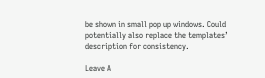be shown in small pop up windows. Could potentially also replace the templates’ description for consistency.

Leave A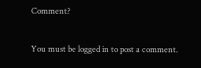Comment?

You must be logged in to post a comment.